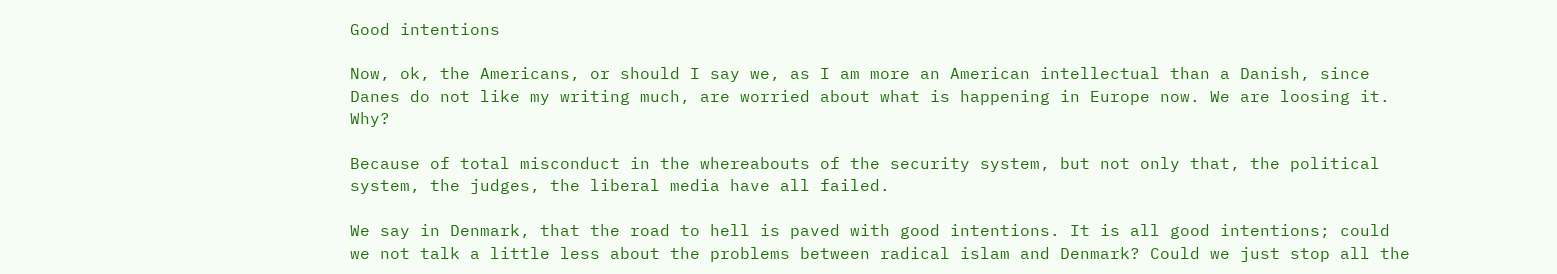Good intentions

Now, ok, the Americans, or should I say we, as I am more an American intellectual than a Danish, since Danes do not like my writing much, are worried about what is happening in Europe now. We are loosing it. Why?

Because of total misconduct in the whereabouts of the security system, but not only that, the political system, the judges, the liberal media have all failed.

We say in Denmark, that the road to hell is paved with good intentions. It is all good intentions; could we not talk a little less about the problems between radical islam and Denmark? Could we just stop all the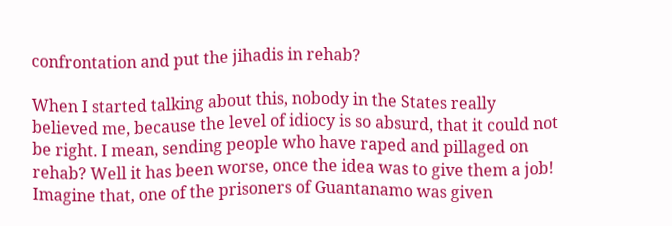confrontation and put the jihadis in rehab?

When I started talking about this, nobody in the States really believed me, because the level of idiocy is so absurd, that it could not be right. I mean, sending people who have raped and pillaged on rehab? Well it has been worse, once the idea was to give them a job! Imagine that, one of the prisoners of Guantanamo was given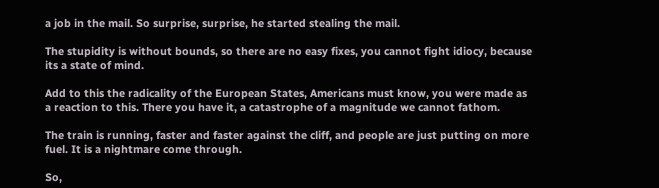a job in the mail. So surprise, surprise, he started stealing the mail.

The stupidity is without bounds, so there are no easy fixes, you cannot fight idiocy, because its a state of mind.

Add to this the radicality of the European States, Americans must know, you were made as a reaction to this. There you have it, a catastrophe of a magnitude we cannot fathom.

The train is running, faster and faster against the cliff, and people are just putting on more fuel. It is a nightmare come through.

So,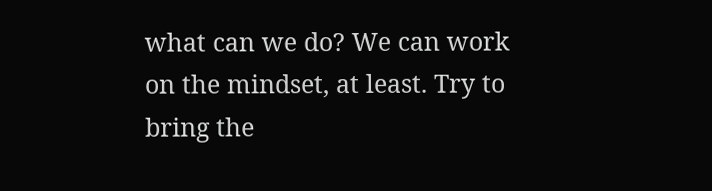what can we do? We can work on the mindset, at least. Try to bring the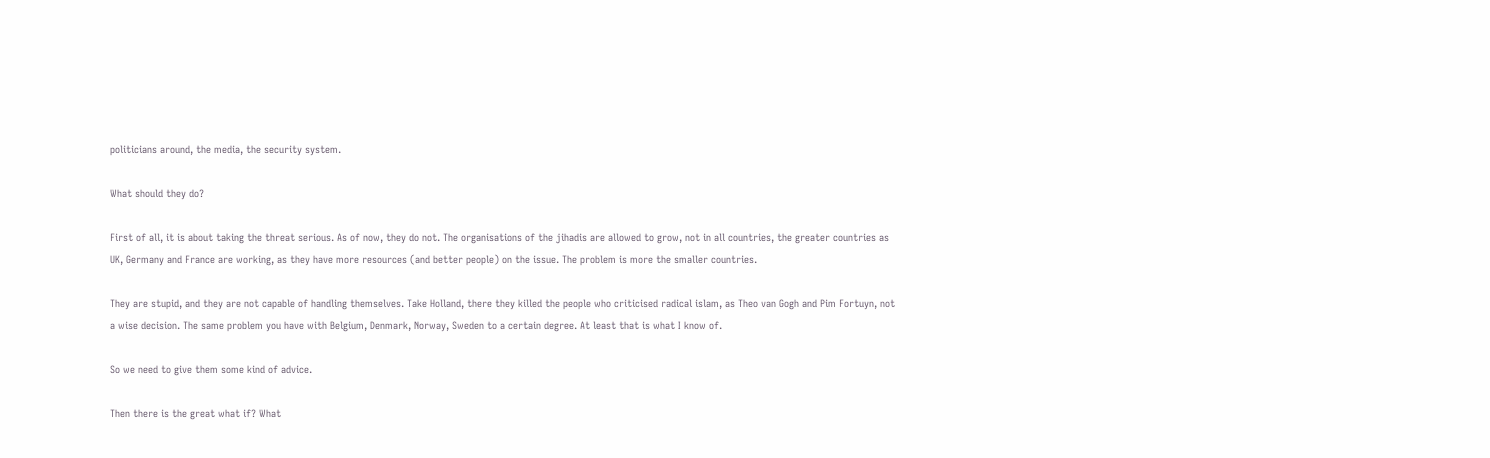politicians around, the media, the security system.

What should they do?

First of all, it is about taking the threat serious. As of now, they do not. The organisations of the jihadis are allowed to grow, not in all countries, the greater countries as UK, Germany and France are working, as they have more resources (and better people) on the issue. The problem is more the smaller countries.

They are stupid, and they are not capable of handling themselves. Take Holland, there they killed the people who criticised radical islam, as Theo van Gogh and Pim Fortuyn, not a wise decision. The same problem you have with Belgium, Denmark, Norway, Sweden to a certain degree. At least that is what I know of.

So we need to give them some kind of advice.

Then there is the great what if? What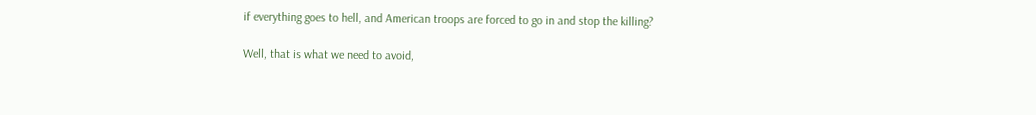if everything goes to hell, and American troops are forced to go in and stop the killing?

Well, that is what we need to avoid,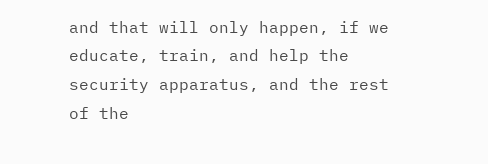and that will only happen, if we educate, train, and help the security apparatus, and the rest of the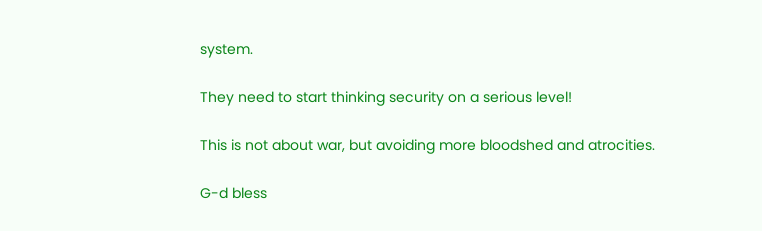system.

They need to start thinking security on a serious level!

This is not about war, but avoiding more bloodshed and atrocities.

G-d bless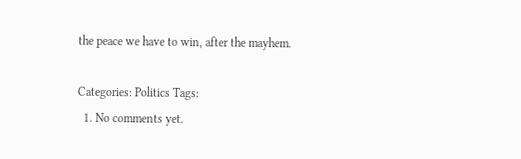the peace we have to win, after the mayhem.

Categories: Politics Tags:
  1. No comments yet.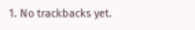1. No trackbacks yet.